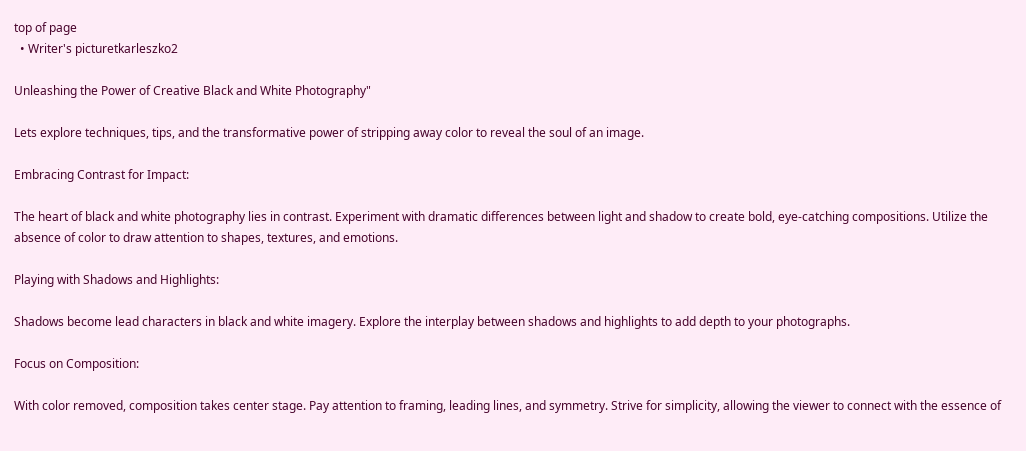top of page
  • Writer's picturetkarleszko2

Unleashing the Power of Creative Black and White Photography"

Lets explore techniques, tips, and the transformative power of stripping away color to reveal the soul of an image.

Embracing Contrast for Impact:

The heart of black and white photography lies in contrast. Experiment with dramatic differences between light and shadow to create bold, eye-catching compositions. Utilize the absence of color to draw attention to shapes, textures, and emotions.

Playing with Shadows and Highlights:

Shadows become lead characters in black and white imagery. Explore the interplay between shadows and highlights to add depth to your photographs.

Focus on Composition:

With color removed, composition takes center stage. Pay attention to framing, leading lines, and symmetry. Strive for simplicity, allowing the viewer to connect with the essence of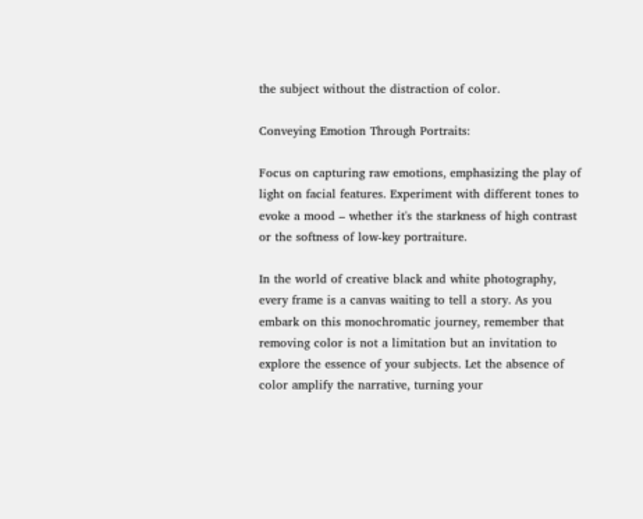the subject without the distraction of color.

Conveying Emotion Through Portraits:

Focus on capturing raw emotions, emphasizing the play of light on facial features. Experiment with different tones to evoke a mood – whether it's the starkness of high contrast or the softness of low-key portraiture.

In the world of creative black and white photography, every frame is a canvas waiting to tell a story. As you embark on this monochromatic journey, remember that removing color is not a limitation but an invitation to explore the essence of your subjects. Let the absence of color amplify the narrative, turning your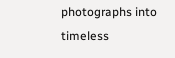photographs into timeless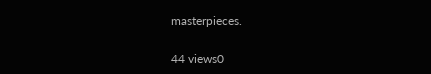masterpieces.

44 views0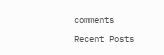comments

Recent Posts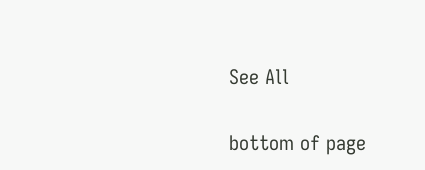See All


bottom of page